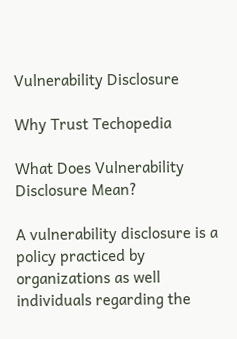Vulnerability Disclosure

Why Trust Techopedia

What Does Vulnerability Disclosure Mean?

A vulnerability disclosure is a policy practiced by organizations as well individuals regarding the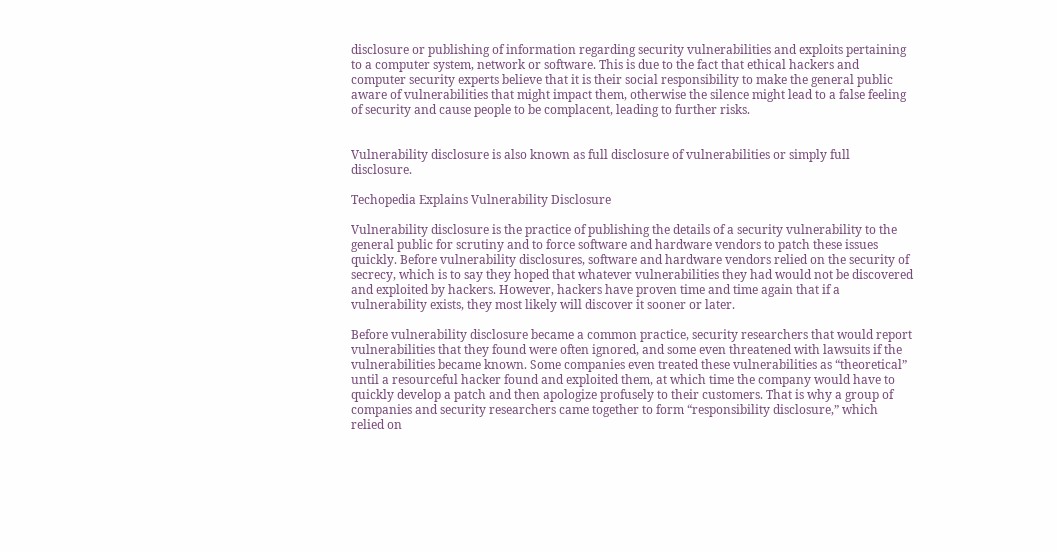disclosure or publishing of information regarding security vulnerabilities and exploits pertaining to a computer system, network or software. This is due to the fact that ethical hackers and computer security experts believe that it is their social responsibility to make the general public aware of vulnerabilities that might impact them, otherwise the silence might lead to a false feeling of security and cause people to be complacent, leading to further risks.


Vulnerability disclosure is also known as full disclosure of vulnerabilities or simply full disclosure.

Techopedia Explains Vulnerability Disclosure

Vulnerability disclosure is the practice of publishing the details of a security vulnerability to the general public for scrutiny and to force software and hardware vendors to patch these issues quickly. Before vulnerability disclosures, software and hardware vendors relied on the security of secrecy, which is to say they hoped that whatever vulnerabilities they had would not be discovered and exploited by hackers. However, hackers have proven time and time again that if a vulnerability exists, they most likely will discover it sooner or later.

Before vulnerability disclosure became a common practice, security researchers that would report vulnerabilities that they found were often ignored, and some even threatened with lawsuits if the vulnerabilities became known. Some companies even treated these vulnerabilities as “theoretical” until a resourceful hacker found and exploited them, at which time the company would have to quickly develop a patch and then apologize profusely to their customers. That is why a group of companies and security researchers came together to form “responsibility disclosure,” which relied on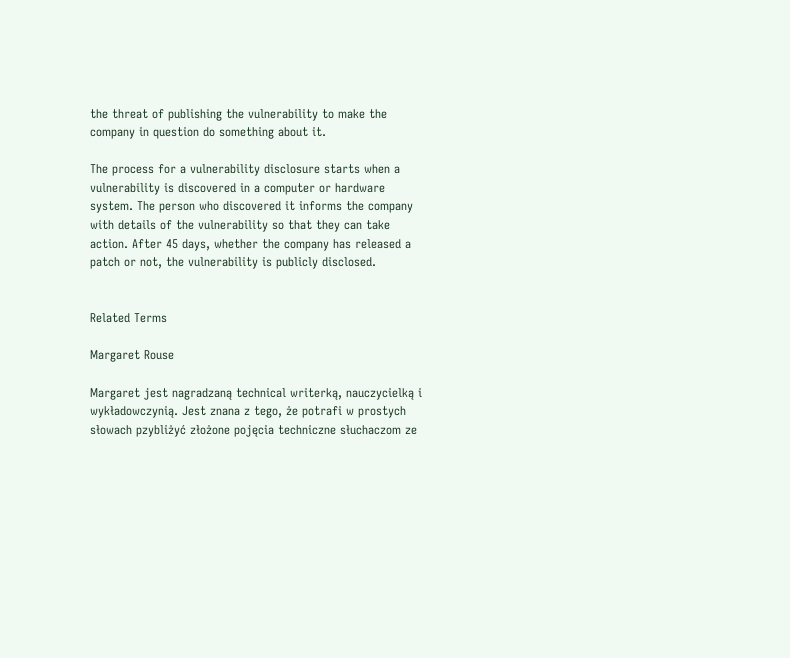the threat of publishing the vulnerability to make the company in question do something about it.

The process for a vulnerability disclosure starts when a vulnerability is discovered in a computer or hardware system. The person who discovered it informs the company with details of the vulnerability so that they can take action. After 45 days, whether the company has released a patch or not, the vulnerability is publicly disclosed.


Related Terms

Margaret Rouse

Margaret jest nagradzaną technical writerką, nauczycielką i wykładowczynią. Jest znana z tego, że potrafi w prostych słowach pzybliżyć złożone pojęcia techniczne słuchaczom ze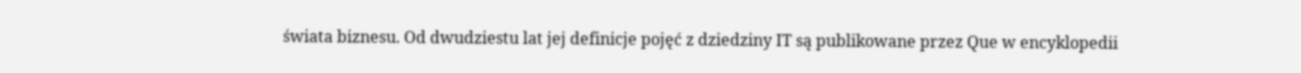świata biznesu. Od dwudziestu lat jej definicje pojęć z dziedziny IT są publikowane przez Que w encyklopedii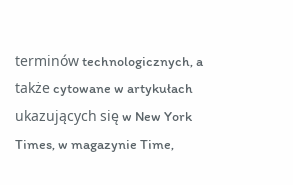terminów technologicznych, a także cytowane w artykułach ukazujących się w New York Times, w magazynie Time,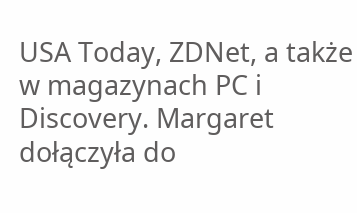USA Today, ZDNet, a także w magazynach PC i Discovery. Margaret dołączyła do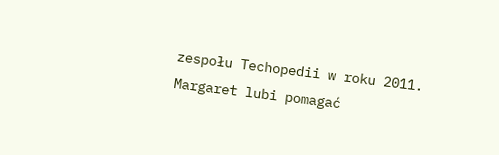zespołu Techopedii w roku 2011. Margaret lubi pomagać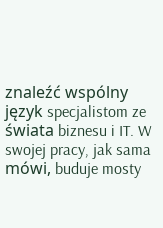znaleźć wspólny język specjalistom ze świata biznesu i IT. W swojej pracy, jak sama mówi, buduje mosty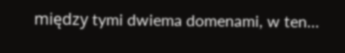między tymi dwiema domenami, w ten…